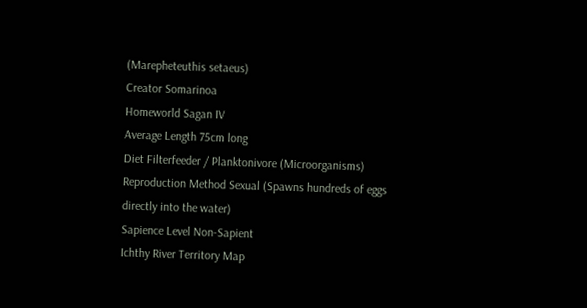(Marepheteuthis setaeus)
Creator Somarinoa
Homeworld Sagan IV
Average Length 75cm long
Diet Filterfeeder / Planktonivore (Microorganisms)
Reproduction Method Sexual (Spawns hundreds of eggs directly into the water)
Sapience Level Non-Sapient
Ichthy River Territory Map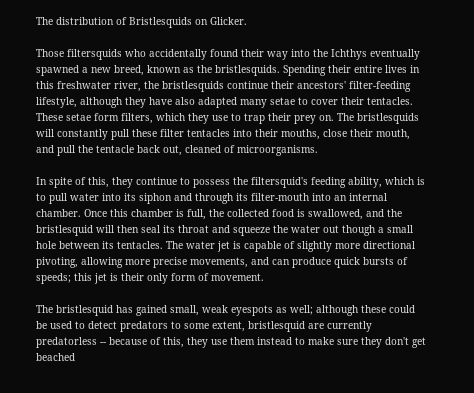The distribution of Bristlesquids on Glicker.

Those filtersquids who accidentally found their way into the Ichthys eventually spawned a new breed, known as the bristlesquids. Spending their entire lives in this freshwater river, the bristlesquids continue their ancestors' filter-feeding lifestyle, although they have also adapted many setae to cover their tentacles. These setae form filters, which they use to trap their prey on. The bristlesquids will constantly pull these filter tentacles into their mouths, close their mouth, and pull the tentacle back out, cleaned of microorganisms.

In spite of this, they continue to possess the filtersquid's feeding ability, which is to pull water into its siphon and through its filter-mouth into an internal chamber. Once this chamber is full, the collected food is swallowed, and the bristlesquid will then seal its throat and squeeze the water out though a small hole between its tentacles. The water jet is capable of slightly more directional pivoting, allowing more precise movements, and can produce quick bursts of speeds; this jet is their only form of movement.

The bristlesquid has gained small, weak eyespots as well; although these could be used to detect predators to some extent, bristlesquid are currently predatorless -- because of this, they use them instead to make sure they don't get beached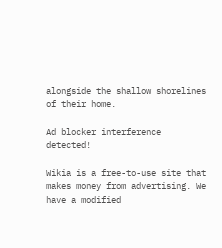alongside the shallow shorelines of their home.

Ad blocker interference detected!

Wikia is a free-to-use site that makes money from advertising. We have a modified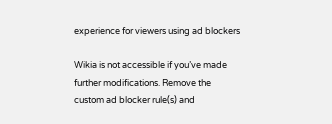experience for viewers using ad blockers

Wikia is not accessible if you’ve made further modifications. Remove the custom ad blocker rule(s) and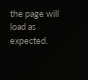the page will load as expected.